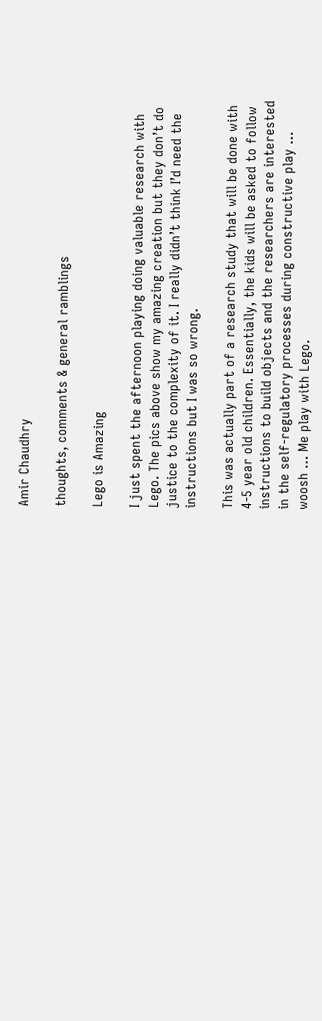Amir Chaudhry

thoughts, comments & general ramblings

Lego is Amazing

I just spent the afternoon playing doing valuable research with Lego. The pics above show my amazing creation but they don’t do justice to the complexity of it. I really didn’t think I’d need the instructions but I was so wrong.

This was actually part of a research study that will be done with 4-5 year old children. Essentially, the kids will be asked to follow instructions to build objects and the researchers are interested in the self-regulatory processes during constructive play … woosh … Me play with Lego.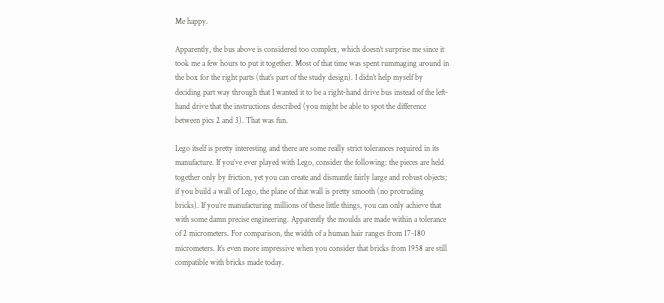Me happy.

Apparently, the bus above is considered too complex, which doesn’t surprise me since it took me a few hours to put it together. Most of that time was spent rummaging around in the box for the right parts (that’s part of the study design). I didn’t help myself by deciding part way through that I wanted it to be a right-hand drive bus instead of the left-hand drive that the instructions described (you might be able to spot the difference between pics 2 and 3). That was fun.

Lego itself is pretty interesting and there are some really strict tolerances required in its manufacture. If you’ve ever played with Lego, consider the following: the pieces are held together only by friction, yet you can create and dismantle fairly large and robust objects; if you build a wall of Lego, the plane of that wall is pretty smooth (no protruding bricks). If you’re manufacturing millions of these little things, you can only achieve that with some damn precise engineering. Apparently the moulds are made within a tolerance of 2 micrometers. For comparison, the width of a human hair ranges from 17-180 micrometers. It’s even more impressive when you consider that bricks from 1958 are still compatible with bricks made today.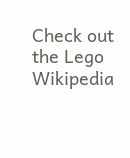Check out the Lego Wikipedia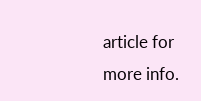article for more info.